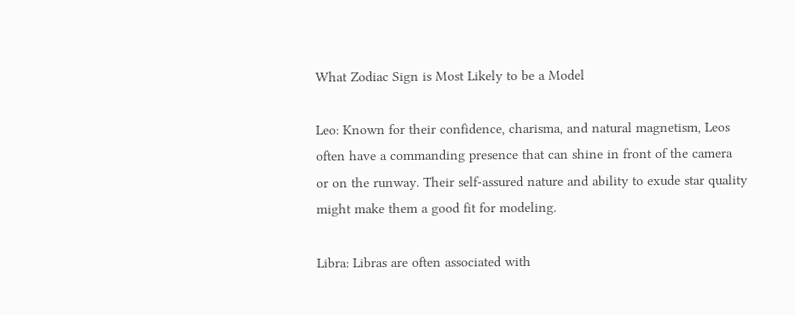What Zodiac Sign is Most Likely to be a Model

Leo: Known for their confidence, charisma, and natural magnetism, Leos often have a commanding presence that can shine in front of the camera or on the runway. Their self-assured nature and ability to exude star quality might make them a good fit for modeling.

Libra: Libras are often associated with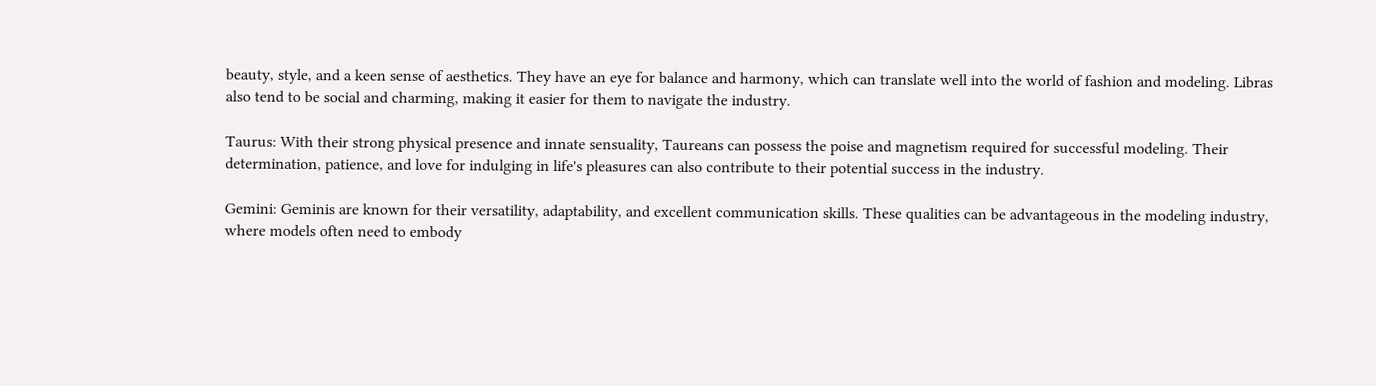beauty, style, and a keen sense of aesthetics. They have an eye for balance and harmony, which can translate well into the world of fashion and modeling. Libras also tend to be social and charming, making it easier for them to navigate the industry.

Taurus: With their strong physical presence and innate sensuality, Taureans can possess the poise and magnetism required for successful modeling. Their determination, patience, and love for indulging in life's pleasures can also contribute to their potential success in the industry.

Gemini: Geminis are known for their versatility, adaptability, and excellent communication skills. These qualities can be advantageous in the modeling industry, where models often need to embody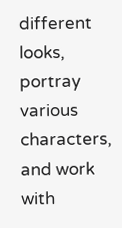different looks, portray various characters, and work with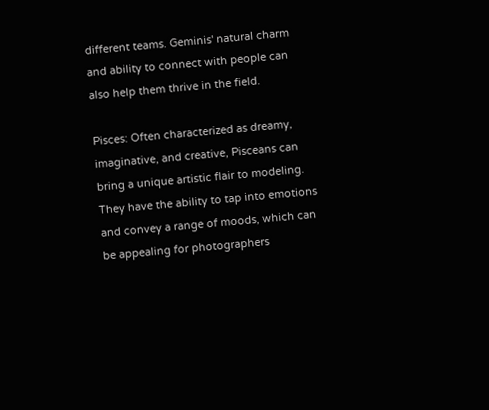different teams. Geminis' natural charm and ability to connect with people can also help them thrive in the field.

Pisces: Often characterized as dreamy, imaginative, and creative, Pisceans can bring a unique artistic flair to modeling. They have the ability to tap into emotions and convey a range of moods, which can be appealing for photographers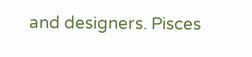and designers. Pisces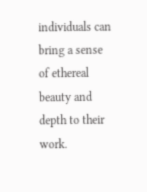individuals can bring a sense of ethereal beauty and depth to their work.